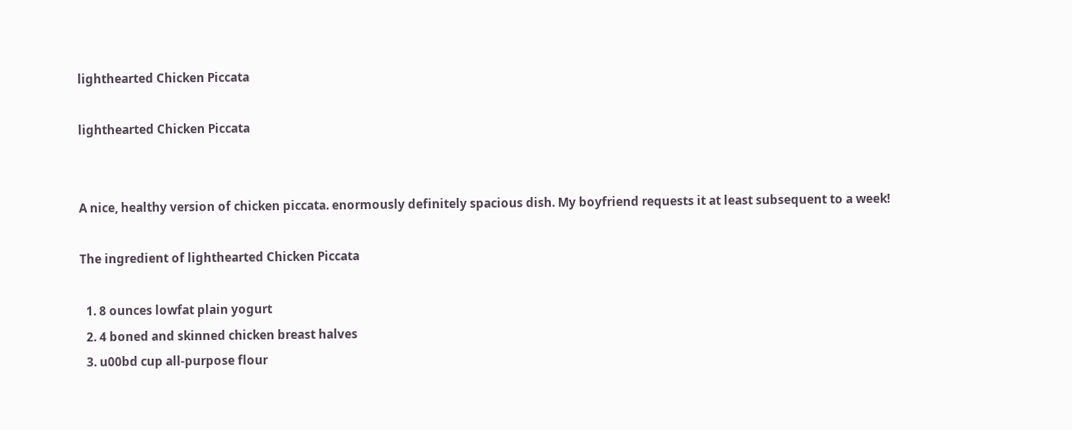lighthearted Chicken Piccata

lighthearted Chicken Piccata


A nice, healthy version of chicken piccata. enormously definitely spacious dish. My boyfriend requests it at least subsequent to a week!

The ingredient of lighthearted Chicken Piccata

  1. 8 ounces lowfat plain yogurt
  2. 4 boned and skinned chicken breast halves
  3. u00bd cup all-purpose flour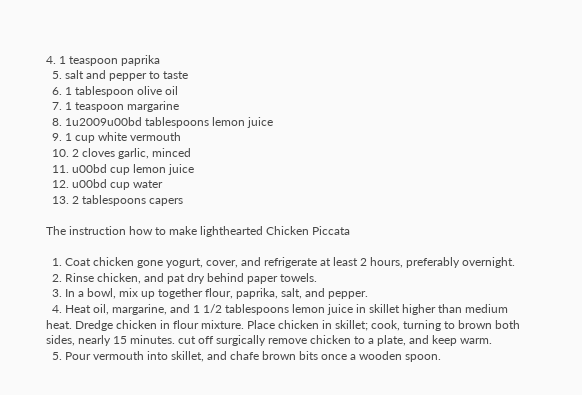4. 1 teaspoon paprika
  5. salt and pepper to taste
  6. 1 tablespoon olive oil
  7. 1 teaspoon margarine
  8. 1u2009u00bd tablespoons lemon juice
  9. 1 cup white vermouth
  10. 2 cloves garlic, minced
  11. u00bd cup lemon juice
  12. u00bd cup water
  13. 2 tablespoons capers

The instruction how to make lighthearted Chicken Piccata

  1. Coat chicken gone yogurt, cover, and refrigerate at least 2 hours, preferably overnight.
  2. Rinse chicken, and pat dry behind paper towels.
  3. In a bowl, mix up together flour, paprika, salt, and pepper.
  4. Heat oil, margarine, and 1 1/2 tablespoons lemon juice in skillet higher than medium heat. Dredge chicken in flour mixture. Place chicken in skillet; cook, turning to brown both sides, nearly 15 minutes. cut off surgically remove chicken to a plate, and keep warm.
  5. Pour vermouth into skillet, and chafe brown bits once a wooden spoon.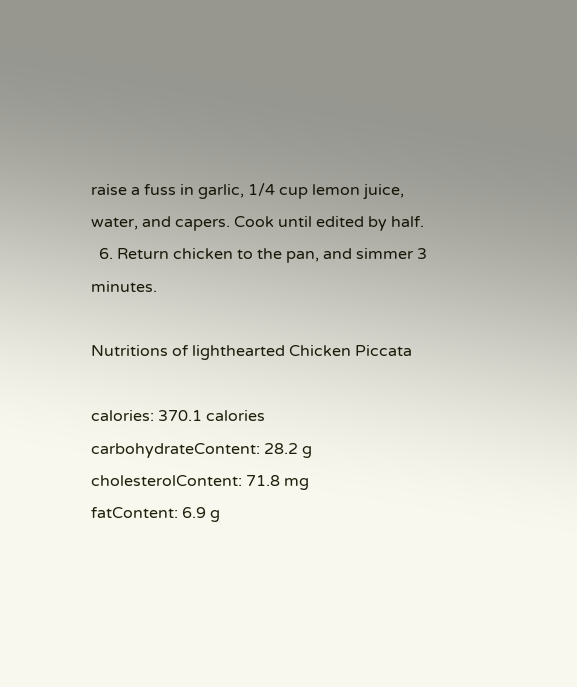raise a fuss in garlic, 1/4 cup lemon juice, water, and capers. Cook until edited by half.
  6. Return chicken to the pan, and simmer 3 minutes.

Nutritions of lighthearted Chicken Piccata

calories: 370.1 calories
carbohydrateContent: 28.2 g
cholesterolContent: 71.8 mg
fatContent: 6.9 g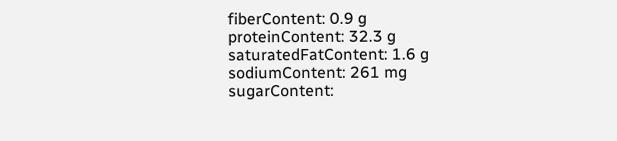fiberContent: 0.9 g
proteinContent: 32.3 g
saturatedFatContent: 1.6 g
sodiumContent: 261 mg
sugarContent: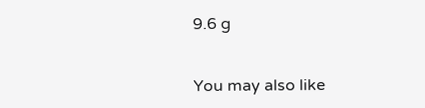9.6 g


You may also like